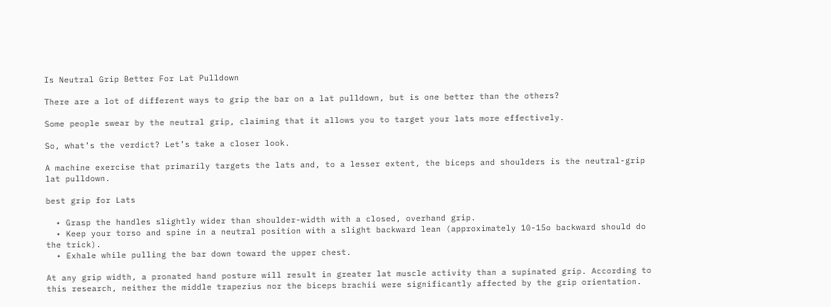Is Neutral Grip Better For Lat Pulldown

There are a lot of different ways to grip the bar on a lat pulldown, but is one better than the others?

Some people swear by the neutral grip, claiming that it allows you to target your lats more effectively.

So, what’s the verdict? Let’s take a closer look.

A machine exercise that primarily targets the lats and, to a lesser extent, the biceps and shoulders is the neutral-grip lat pulldown.

best grip for Lats

  • Grasp the handles slightly wider than shoulder-width with a closed, overhand grip.
  • Keep your torso and spine in a neutral position with a slight backward lean (approximately 10-15o backward should do the trick).
  • Exhale while pulling the bar down toward the upper chest.

At any grip width, a pronated hand posture will result in greater lat muscle activity than a supinated grip. According to this research, neither the middle trapezius nor the biceps brachii were significantly affected by the grip orientation.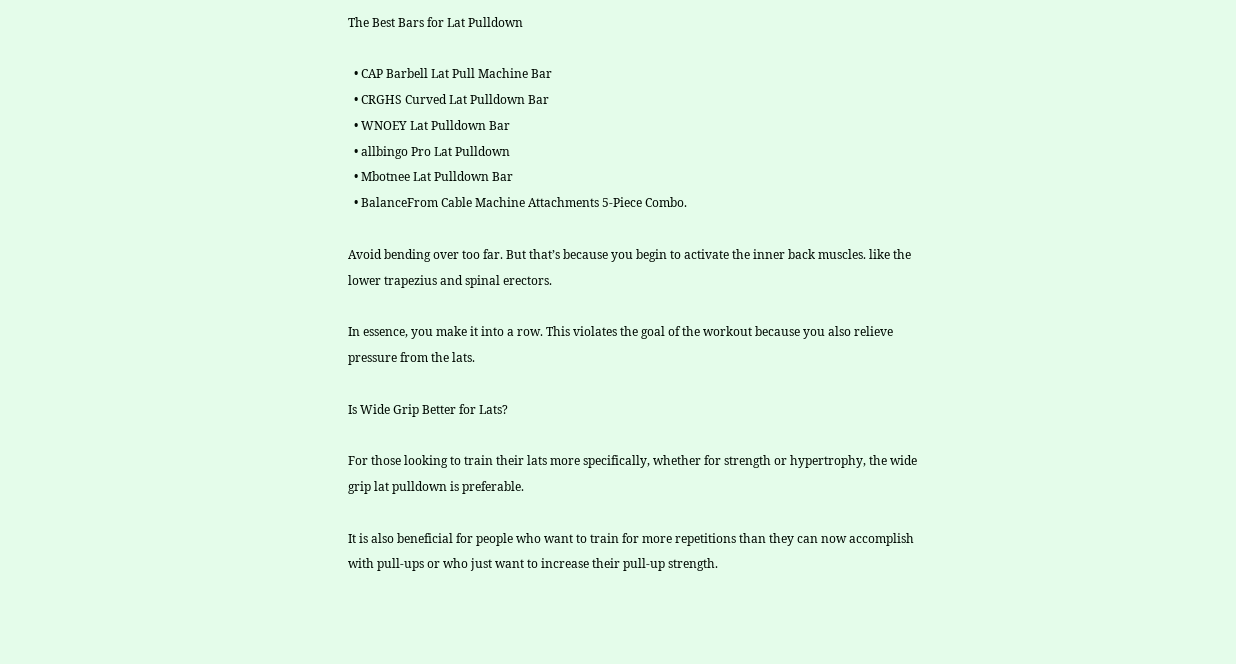The Best Bars for Lat Pulldown

  • CAP Barbell Lat Pull Machine Bar
  • CRGHS Curved Lat Pulldown Bar
  • WNOEY Lat Pulldown Bar
  • allbingo Pro Lat Pulldown
  • Mbotnee Lat Pulldown Bar
  • BalanceFrom Cable Machine Attachments 5-Piece Combo.

Avoid bending over too far. But that’s because you begin to activate the inner back muscles. like the lower trapezius and spinal erectors.

In essence, you make it into a row. This violates the goal of the workout because you also relieve pressure from the lats.

Is Wide Grip Better for Lats?

For those looking to train their lats more specifically, whether for strength or hypertrophy, the wide grip lat pulldown is preferable.

It is also beneficial for people who want to train for more repetitions than they can now accomplish with pull-ups or who just want to increase their pull-up strength.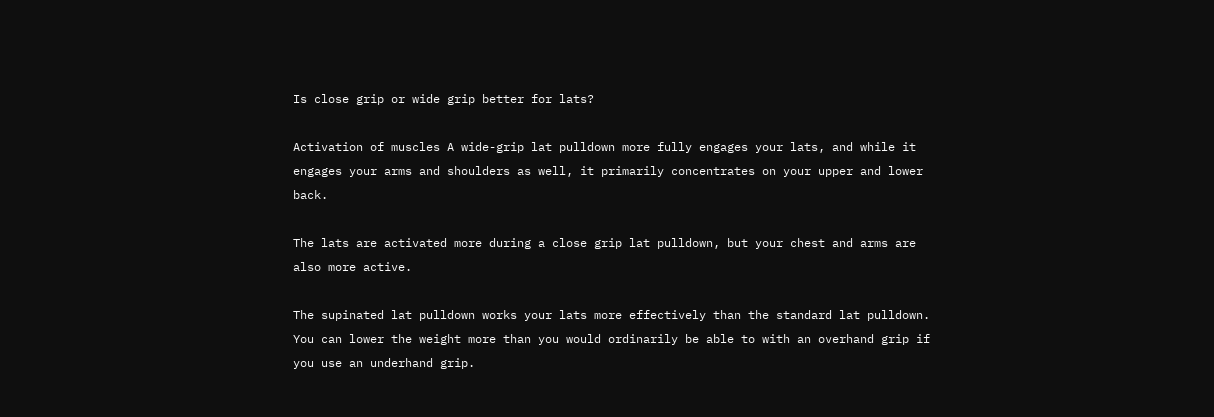Is close grip or wide grip better for lats?

Activation of muscles A wide-grip lat pulldown more fully engages your lats, and while it engages your arms and shoulders as well, it primarily concentrates on your upper and lower back.

The lats are activated more during a close grip lat pulldown, but your chest and arms are also more active.

The supinated lat pulldown works your lats more effectively than the standard lat pulldown. You can lower the weight more than you would ordinarily be able to with an overhand grip if you use an underhand grip.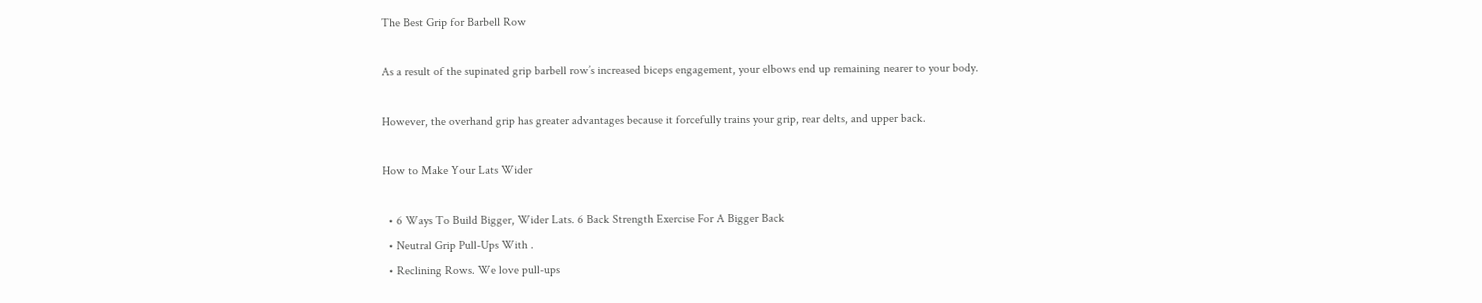The Best Grip for Barbell Row

As a result of the supinated grip barbell row’s increased biceps engagement, your elbows end up remaining nearer to your body.

However, the overhand grip has greater advantages because it forcefully trains your grip, rear delts, and upper back.

How to Make Your Lats Wider

  • 6 Ways To Build Bigger, Wider Lats. 6 Back Strength Exercise For A Bigger Back
  • Neutral Grip Pull-Ups With .
  • Reclining Rows. We love pull-ups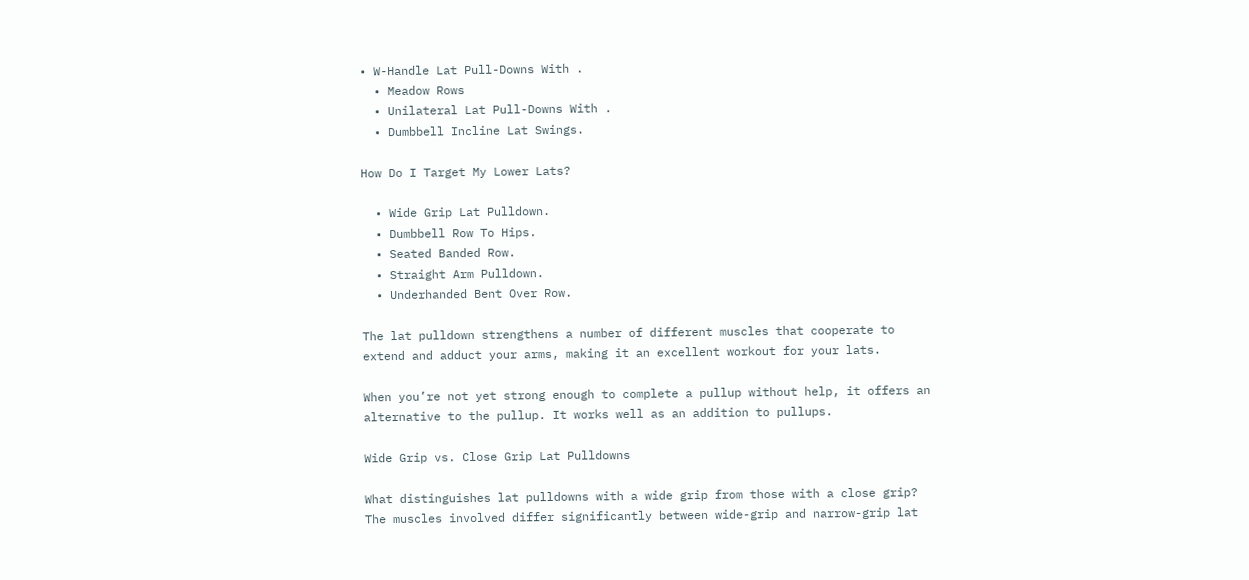• W-Handle Lat Pull-Downs With .
  • Meadow Rows
  • Unilateral Lat Pull-Downs With .
  • Dumbbell Incline Lat Swings.

How Do I Target My Lower Lats?

  • Wide Grip Lat Pulldown.
  • Dumbbell Row To Hips.
  • Seated Banded Row.
  • Straight Arm Pulldown.
  • Underhanded Bent Over Row.

The lat pulldown strengthens a number of different muscles that cooperate to extend and adduct your arms, making it an excellent workout for your lats.

When you’re not yet strong enough to complete a pullup without help, it offers an alternative to the pullup. It works well as an addition to pullups.

Wide Grip vs. Close Grip Lat Pulldowns

What distinguishes lat pulldowns with a wide grip from those with a close grip? The muscles involved differ significantly between wide-grip and narrow-grip lat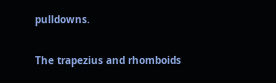pulldowns.

The trapezius and rhomboids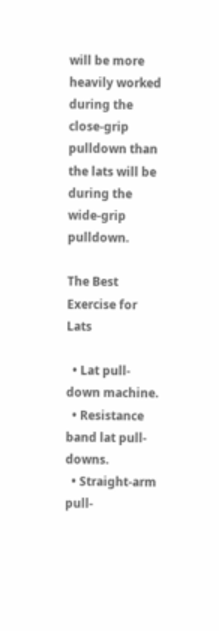will be more heavily worked during the close-grip pulldown than the lats will be during the wide-grip pulldown.

The Best Exercise for Lats

  • Lat pull-down machine.
  • Resistance band lat pull-downs.
  • Straight-arm pull-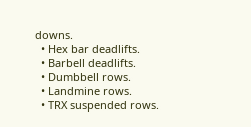downs.
  • Hex bar deadlifts.
  • Barbell deadlifts.
  • Dumbbell rows.
  • Landmine rows.
  • TRX suspended rows.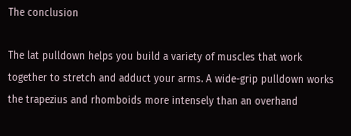The conclusion

The lat pulldown helps you build a variety of muscles that work together to stretch and adduct your arms. A wide-grip pulldown works the trapezius and rhomboids more intensely than an overhand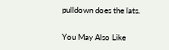pulldown does the lats.


You May Also Like